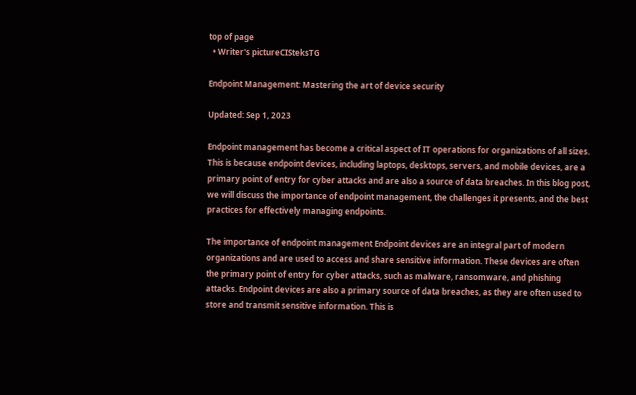top of page
  • Writer's pictureCISteksTG

Endpoint Management: Mastering the art of device security

Updated: Sep 1, 2023

Endpoint management has become a critical aspect of IT operations for organizations of all sizes. This is because endpoint devices, including laptops, desktops, servers, and mobile devices, are a primary point of entry for cyber attacks and are also a source of data breaches. In this blog post, we will discuss the importance of endpoint management, the challenges it presents, and the best practices for effectively managing endpoints.

The importance of endpoint management Endpoint devices are an integral part of modern organizations and are used to access and share sensitive information. These devices are often the primary point of entry for cyber attacks, such as malware, ransomware, and phishing attacks. Endpoint devices are also a primary source of data breaches, as they are often used to store and transmit sensitive information. This is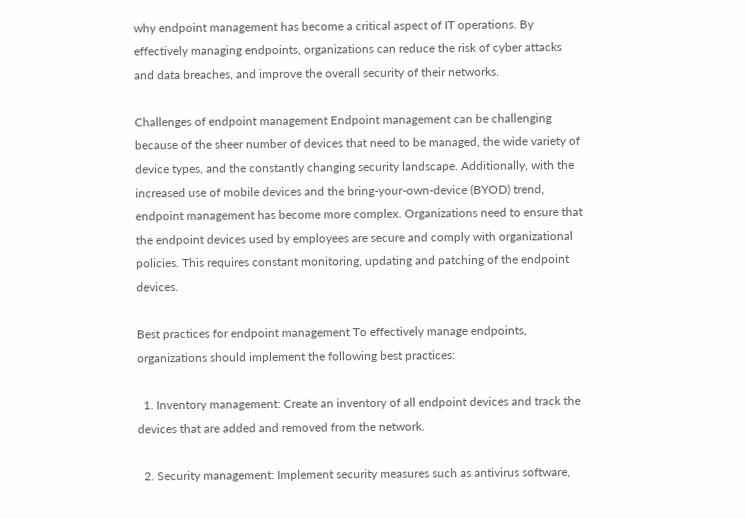why endpoint management has become a critical aspect of IT operations. By effectively managing endpoints, organizations can reduce the risk of cyber attacks and data breaches, and improve the overall security of their networks.

Challenges of endpoint management Endpoint management can be challenging because of the sheer number of devices that need to be managed, the wide variety of device types, and the constantly changing security landscape. Additionally, with the increased use of mobile devices and the bring-your-own-device (BYOD) trend, endpoint management has become more complex. Organizations need to ensure that the endpoint devices used by employees are secure and comply with organizational policies. This requires constant monitoring, updating and patching of the endpoint devices.

Best practices for endpoint management To effectively manage endpoints, organizations should implement the following best practices:

  1. Inventory management: Create an inventory of all endpoint devices and track the devices that are added and removed from the network.

  2. Security management: Implement security measures such as antivirus software,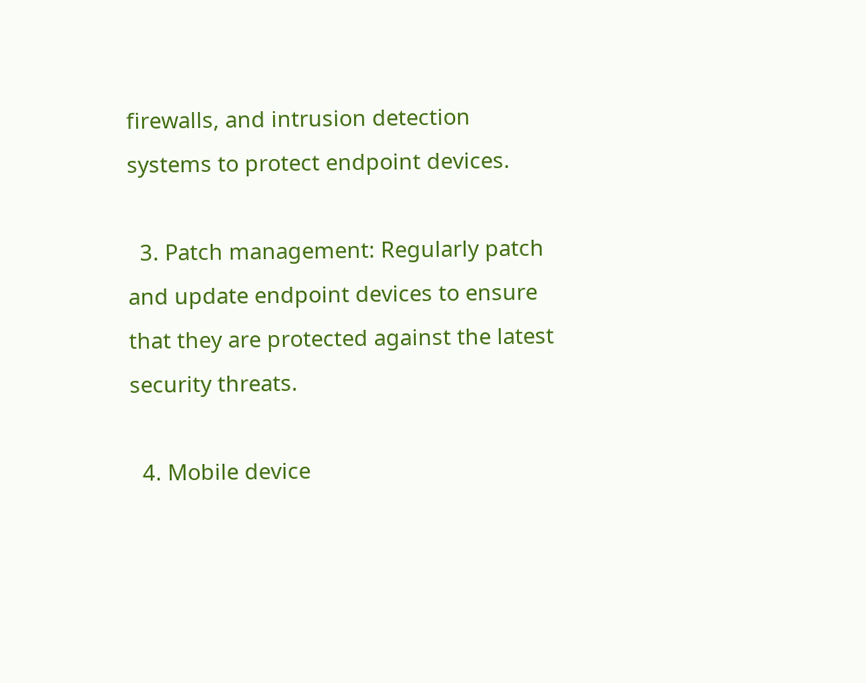firewalls, and intrusion detection systems to protect endpoint devices.

  3. Patch management: Regularly patch and update endpoint devices to ensure that they are protected against the latest security threats.

  4. Mobile device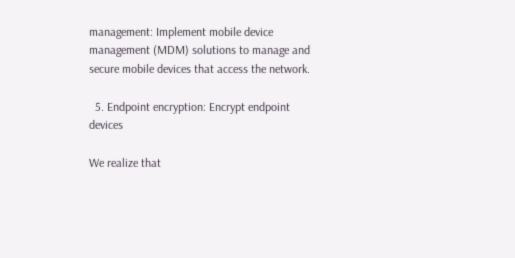management: Implement mobile device management (MDM) solutions to manage and secure mobile devices that access the network.

  5. Endpoint encryption: Encrypt endpoint devices

We realize that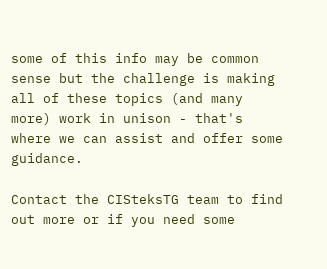some of this info may be common sense but the challenge is making all of these topics (and many more) work in unison - that's where we can assist and offer some guidance.

Contact the CISteksTG team to find out more or if you need some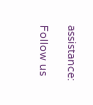assistance:

Follow us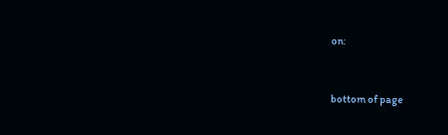on:


bottom of page